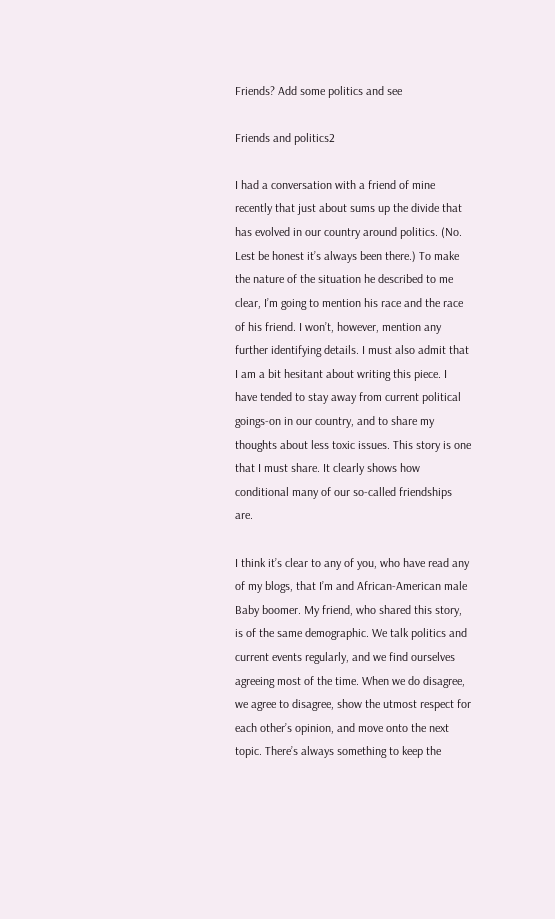Friends? Add some politics and see

Friends and politics2

I had a conversation with a friend of mine recently that just about sums up the divide that has evolved in our country around politics. (No. Lest be honest it’s always been there.) To make the nature of the situation he described to me clear, I’m going to mention his race and the race of his friend. I won’t, however, mention any further identifying details. I must also admit that I am a bit hesitant about writing this piece. I have tended to stay away from current political goings-on in our country, and to share my thoughts about less toxic issues. This story is one that I must share. It clearly shows how conditional many of our so-called friendships are.

I think it’s clear to any of you, who have read any of my blogs, that I’m and African-American male Baby boomer. My friend, who shared this story, is of the same demographic. We talk politics and current events regularly, and we find ourselves agreeing most of the time. When we do disagree, we agree to disagree, show the utmost respect for each other’s opinion, and move onto the next topic. There’s always something to keep the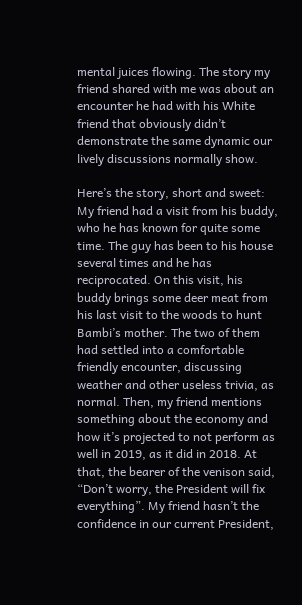mental juices flowing. The story my friend shared with me was about an encounter he had with his White friend that obviously didn’t demonstrate the same dynamic our lively discussions normally show.

Here’s the story, short and sweet: My friend had a visit from his buddy, who he has known for quite some time. The guy has been to his house several times and he has reciprocated. On this visit, his buddy brings some deer meat from his last visit to the woods to hunt Bambi’s mother. The two of them had settled into a comfortable friendly encounter, discussing weather and other useless trivia, as normal. Then, my friend mentions something about the economy and how it’s projected to not perform as well in 2019, as it did in 2018. At that, the bearer of the venison said, “Don’t worry, the President will fix everything”. My friend hasn’t the confidence in our current President,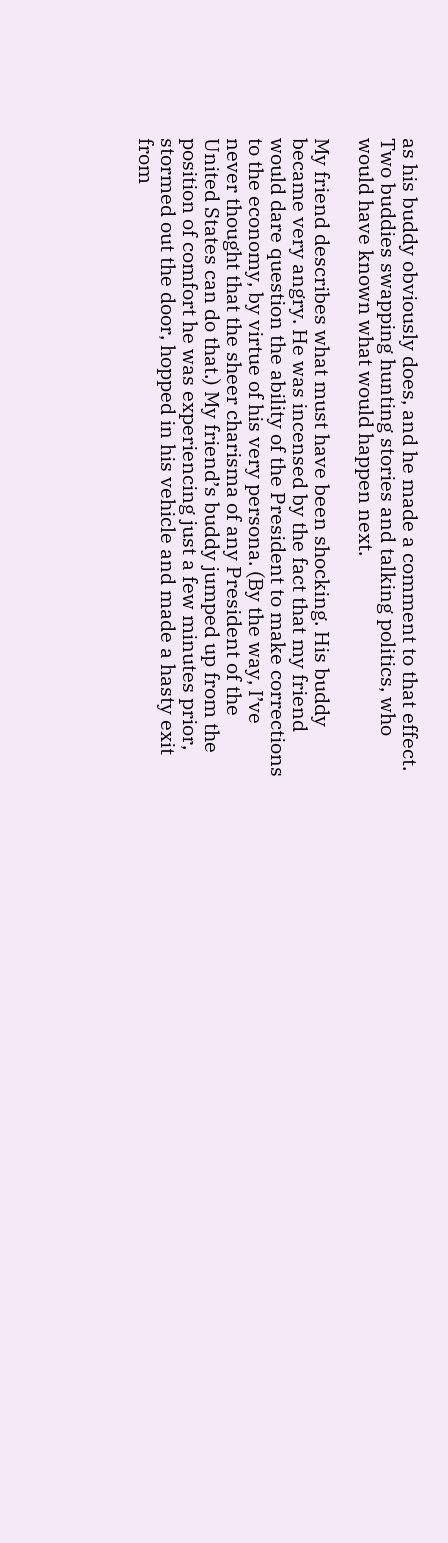as his buddy obviously does, and he made a comment to that effect. Two buddies swapping hunting stories and talking politics, who would have known what would happen next.

My friend describes what must have been shocking. His buddy became very angry. He was incensed by the fact that my friend would dare question the ability of the President to make corrections to the economy, by virtue of his very persona. (By the way, I’ve never thought that the sheer charisma of any President of the United States can do that.) My friend’s buddy jumped up from the position of comfort he was experiencing just a few minutes prior, stormed out the door, hopped in his vehicle and made a hasty exit from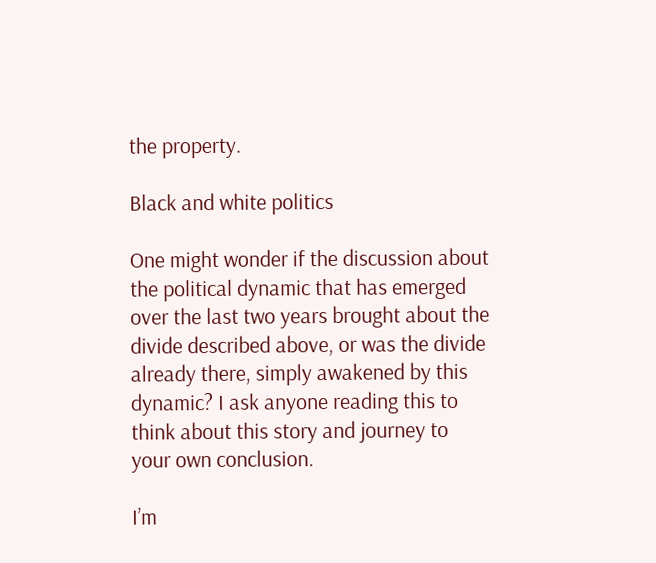the property.

Black and white politics

One might wonder if the discussion about the political dynamic that has emerged over the last two years brought about the divide described above, or was the divide already there, simply awakened by this dynamic? I ask anyone reading this to think about this story and journey to your own conclusion.

I’m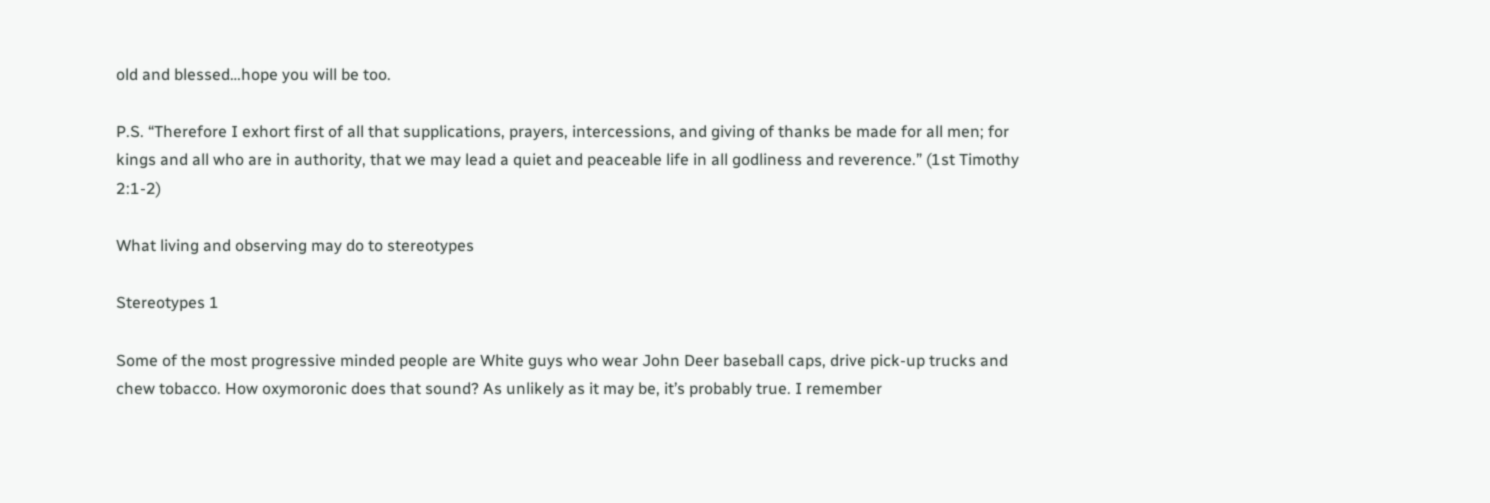old and blessed…hope you will be too.

P.S. “Therefore I exhort first of all that supplications, prayers, intercessions, and giving of thanks be made for all men; for kings and all who are in authority, that we may lead a quiet and peaceable life in all godliness and reverence.” (1st Timothy 2:1-2)

What living and observing may do to stereotypes

Stereotypes 1

Some of the most progressive minded people are White guys who wear John Deer baseball caps, drive pick-up trucks and chew tobacco. How oxymoronic does that sound? As unlikely as it may be, it’s probably true. I remember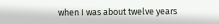when I was about twelve years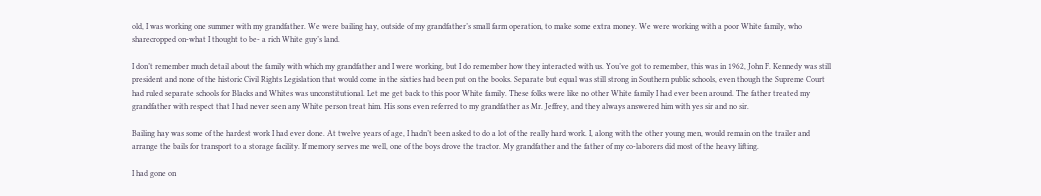old, I was working one summer with my grandfather. We were bailing hay, outside of my grandfather’s small farm operation, to make some extra money. We were working with a poor White family, who sharecropped on-what I thought to be- a rich White guy’s land.

I don’t remember much detail about the family with which my grandfather and I were working, but I do remember how they interacted with us. You’ve got to remember, this was in 1962, John F. Kennedy was still president and none of the historic Civil Rights Legislation that would come in the sixties had been put on the books. Separate but equal was still strong in Southern public schools, even though the Supreme Court had ruled separate schools for Blacks and Whites was unconstitutional. Let me get back to this poor White family. These folks were like no other White family I had ever been around. The father treated my grandfather with respect that I had never seen any White person treat him. His sons even referred to my grandfather as Mr. Jeffrey, and they always answered him with yes sir and no sir.

Bailing hay was some of the hardest work I had ever done. At twelve years of age, I hadn’t been asked to do a lot of the really hard work. I, along with the other young men, would remain on the trailer and arrange the bails for transport to a storage facility. If memory serves me well, one of the boys drove the tractor. My grandfather and the father of my co-laborers did most of the heavy lifting.

I had gone on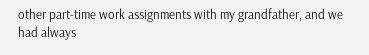other part-time work assignments with my grandfather, and we had always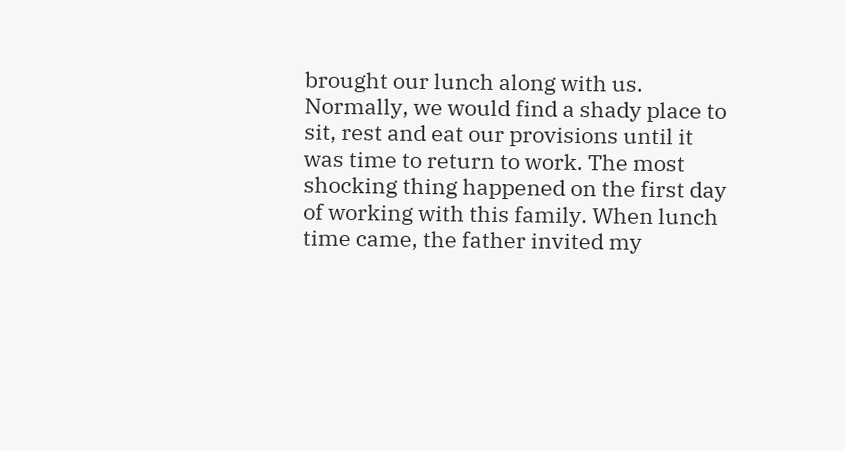brought our lunch along with us. Normally, we would find a shady place to sit, rest and eat our provisions until it was time to return to work. The most shocking thing happened on the first day of working with this family. When lunch time came, the father invited my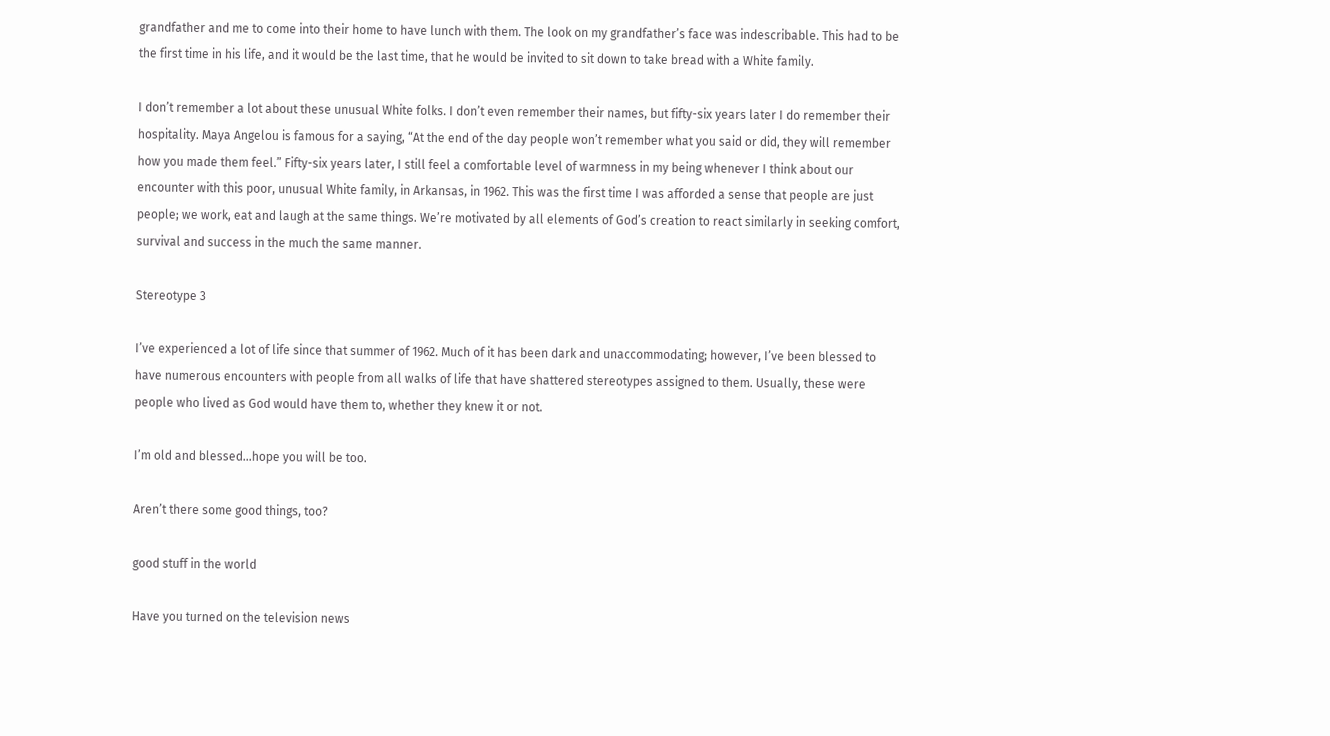grandfather and me to come into their home to have lunch with them. The look on my grandfather’s face was indescribable. This had to be the first time in his life, and it would be the last time, that he would be invited to sit down to take bread with a White family.

I don’t remember a lot about these unusual White folks. I don’t even remember their names, but fifty-six years later I do remember their hospitality. Maya Angelou is famous for a saying, “At the end of the day people won’t remember what you said or did, they will remember how you made them feel.” Fifty-six years later, I still feel a comfortable level of warmness in my being whenever I think about our encounter with this poor, unusual White family, in Arkansas, in 1962. This was the first time I was afforded a sense that people are just people; we work, eat and laugh at the same things. We’re motivated by all elements of God’s creation to react similarly in seeking comfort, survival and success in the much the same manner.

Stereotype 3

I’ve experienced a lot of life since that summer of 1962. Much of it has been dark and unaccommodating; however, I’ve been blessed to have numerous encounters with people from all walks of life that have shattered stereotypes assigned to them. Usually, these were people who lived as God would have them to, whether they knew it or not.

I’m old and blessed…hope you will be too.

Aren’t there some good things, too?

good stuff in the world

Have you turned on the television news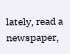lately, read a newspaper,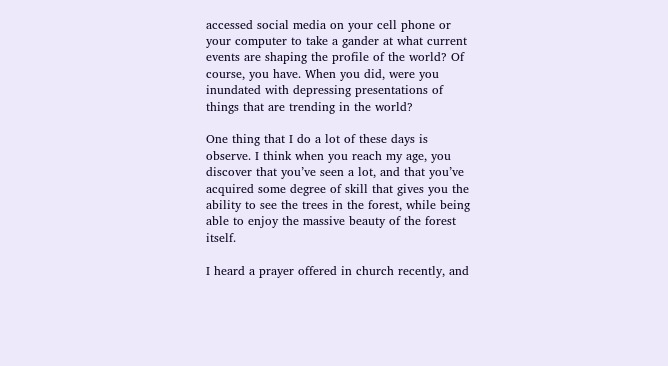accessed social media on your cell phone or your computer to take a gander at what current events are shaping the profile of the world? Of course, you have. When you did, were you inundated with depressing presentations of things that are trending in the world?

One thing that I do a lot of these days is observe. I think when you reach my age, you discover that you’ve seen a lot, and that you’ve acquired some degree of skill that gives you the ability to see the trees in the forest, while being able to enjoy the massive beauty of the forest itself.

I heard a prayer offered in church recently, and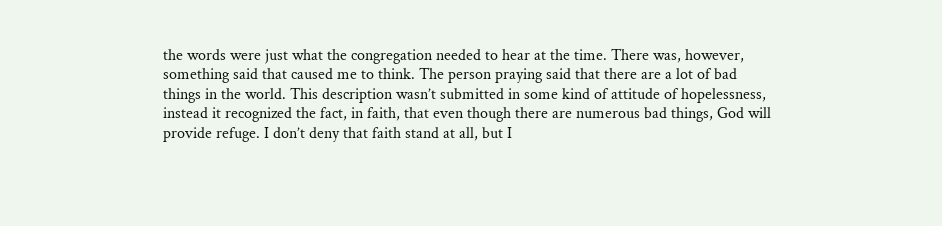the words were just what the congregation needed to hear at the time. There was, however, something said that caused me to think. The person praying said that there are a lot of bad things in the world. This description wasn’t submitted in some kind of attitude of hopelessness, instead it recognized the fact, in faith, that even though there are numerous bad things, God will provide refuge. I don’t deny that faith stand at all, but I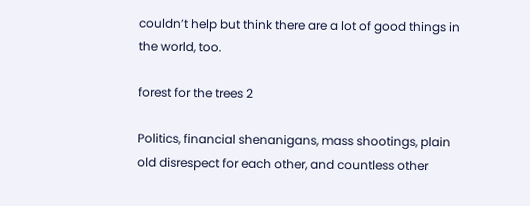couldn’t help but think there are a lot of good things in the world, too.

forest for the trees 2

Politics, financial shenanigans, mass shootings, plain old disrespect for each other, and countless other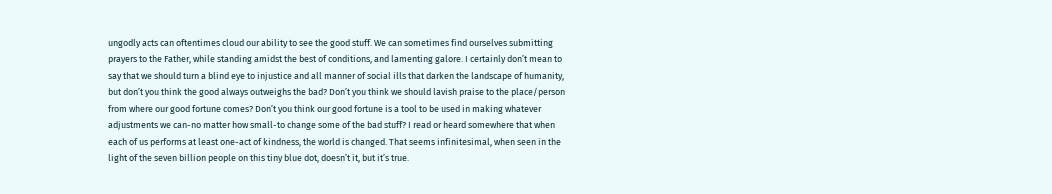ungodly acts can oftentimes cloud our ability to see the good stuff. We can sometimes find ourselves submitting prayers to the Father, while standing amidst the best of conditions, and lamenting galore. I certainly don’t mean to say that we should turn a blind eye to injustice and all manner of social ills that darken the landscape of humanity, but don’t you think the good always outweighs the bad? Don’t you think we should lavish praise to the place/person from where our good fortune comes? Don’t you think our good fortune is a tool to be used in making whatever adjustments we can-no matter how small-to change some of the bad stuff? I read or heard somewhere that when each of us performs at least one-act of kindness, the world is changed. That seems infinitesimal, when seen in the light of the seven billion people on this tiny blue dot, doesn’t it, but it’s true.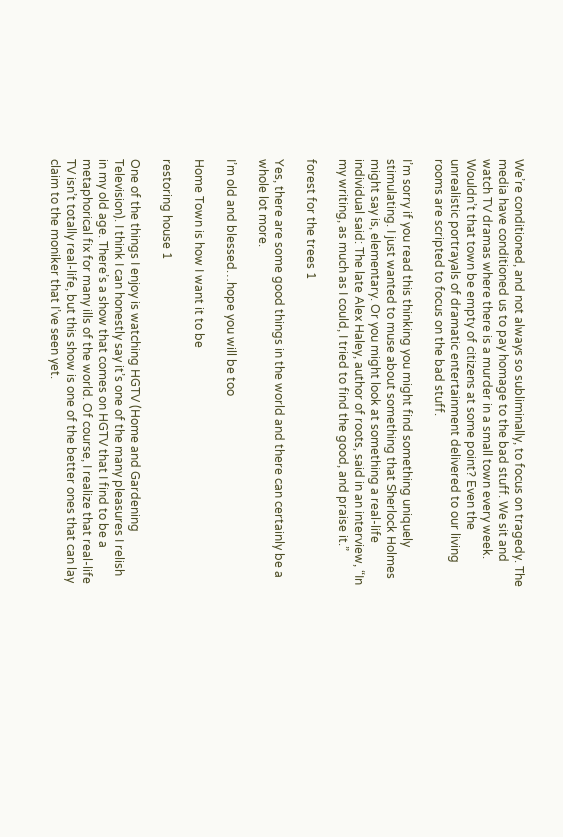We’re conditioned, and not always so subliminally, to focus on tragedy. The media have conditioned us to pay homage to the bad stuff. We sit and watch TV dramas where there is a murder in a small town every week. Wouldn’t that town be empty of citizens at some point? Even the unrealistic portrayals of dramatic entertainment delivered to our living rooms are scripted to focus on the bad stuff.

I’m sorry if you read this thinking you might find something uniquely stimulating. I just wanted to muse about something that Sherlock Holmes might say is, elementary. Or you might look at something a real-life individual said: The late Alex Haley, author of roots, said in an interview, “In my writing, as much as I could, I tried to find the good, and praise it.”

forest for the trees 1

Yes, there are some good things in the world and there can certainly be a whole lot more.

I’m old and blessed…hope you will be too

Home Town is how I want it to be

restoring house 1

One of the things I enjoy is watching HGTV (Home and Gardening Television). I think I can honestly say it’s one of the many pleasures I relish in my old age. There’s a show that comes on HGTV that I find to be a metaphorical fix for many ills of the world. Of course, I realize that real-life TV isn’t totally real-life, but this show is one of the better ones that can lay claim to the moniker that I’ve seen yet.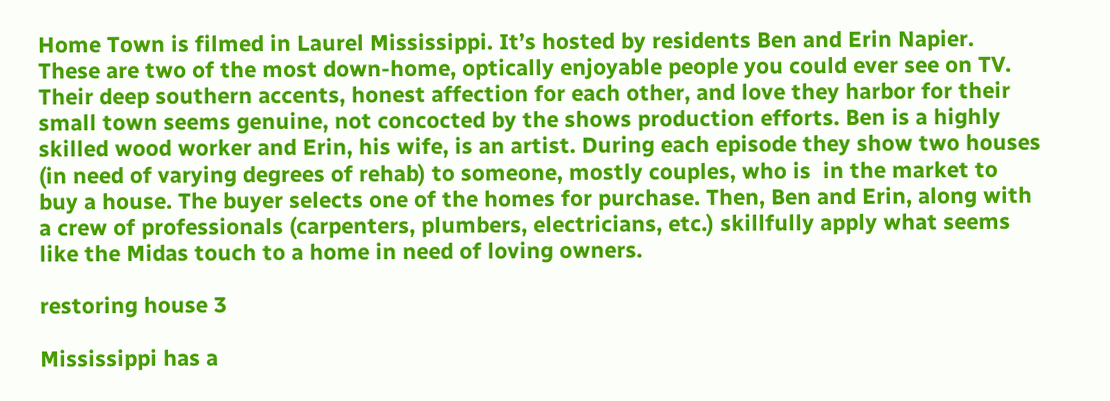Home Town is filmed in Laurel Mississippi. It’s hosted by residents Ben and Erin Napier. These are two of the most down-home, optically enjoyable people you could ever see on TV. Their deep southern accents, honest affection for each other, and love they harbor for their small town seems genuine, not concocted by the shows production efforts. Ben is a highly skilled wood worker and Erin, his wife, is an artist. During each episode they show two houses (in need of varying degrees of rehab) to someone, mostly couples, who is  in the market to buy a house. The buyer selects one of the homes for purchase. Then, Ben and Erin, along with a crew of professionals (carpenters, plumbers, electricians, etc.) skillfully apply what seems like the Midas touch to a home in need of loving owners.

restoring house 3

Mississippi has a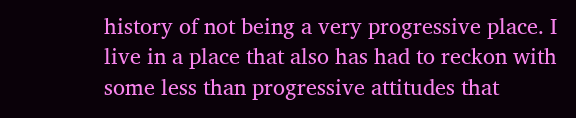history of not being a very progressive place. I live in a place that also has had to reckon with some less than progressive attitudes that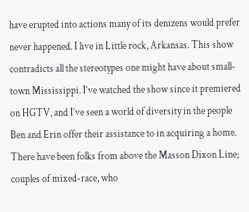have erupted into actions many of its denizens would prefer never happened. I live in Little rock, Arkansas. This show contradicts all the stereotypes one might have about small-town Mississippi. I’ve watched the show since it premiered on HGTV, and I’ve seen a world of diversity in the people Ben and Erin offer their assistance to in acquiring a home. There have been folks from above the Masson Dixon Line; couples of mixed-race, who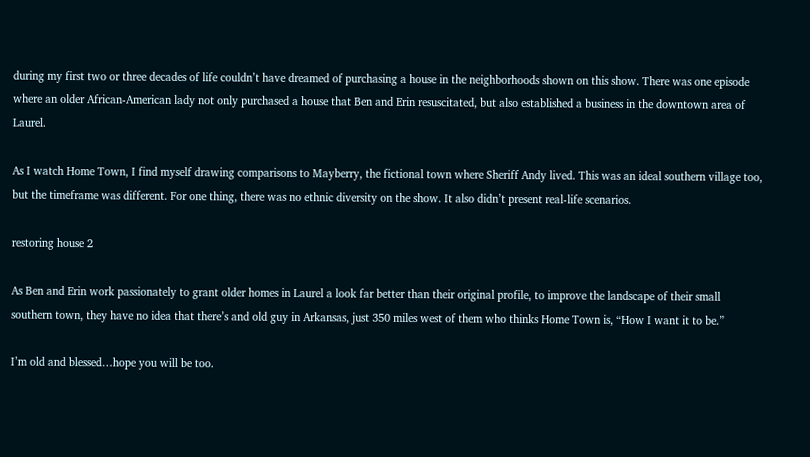during my first two or three decades of life couldn’t have dreamed of purchasing a house in the neighborhoods shown on this show. There was one episode where an older African-American lady not only purchased a house that Ben and Erin resuscitated, but also established a business in the downtown area of Laurel.

As I watch Home Town, I find myself drawing comparisons to Mayberry, the fictional town where Sheriff Andy lived. This was an ideal southern village too, but the timeframe was different. For one thing, there was no ethnic diversity on the show. It also didn’t present real-life scenarios.

restoring house 2

As Ben and Erin work passionately to grant older homes in Laurel a look far better than their original profile, to improve the landscape of their small southern town, they have no idea that there’s and old guy in Arkansas, just 350 miles west of them who thinks Home Town is, “How I want it to be.”

I’m old and blessed…hope you will be too.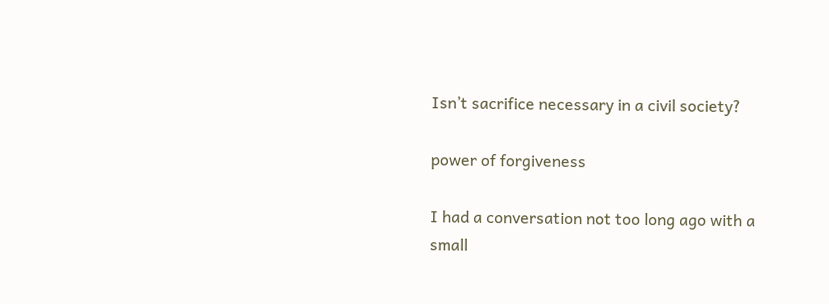Isn’t sacrifice necessary in a civil society?

power of forgiveness

I had a conversation not too long ago with a small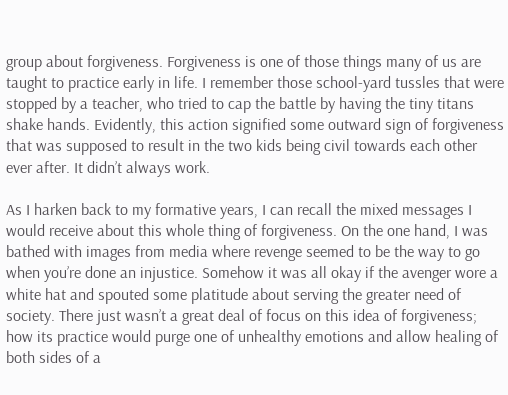group about forgiveness. Forgiveness is one of those things many of us are taught to practice early in life. I remember those school-yard tussles that were stopped by a teacher, who tried to cap the battle by having the tiny titans shake hands. Evidently, this action signified some outward sign of forgiveness that was supposed to result in the two kids being civil towards each other ever after. It didn’t always work.

As I harken back to my formative years, I can recall the mixed messages I would receive about this whole thing of forgiveness. On the one hand, I was bathed with images from media where revenge seemed to be the way to go when you’re done an injustice. Somehow it was all okay if the avenger wore a white hat and spouted some platitude about serving the greater need of society. There just wasn’t a great deal of focus on this idea of forgiveness; how its practice would purge one of unhealthy emotions and allow healing of both sides of a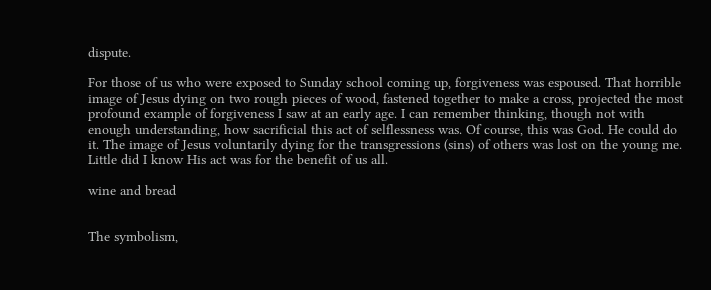dispute.

For those of us who were exposed to Sunday school coming up, forgiveness was espoused. That horrible image of Jesus dying on two rough pieces of wood, fastened together to make a cross, projected the most profound example of forgiveness I saw at an early age. I can remember thinking, though not with enough understanding, how sacrificial this act of selflessness was. Of course, this was God. He could do it. The image of Jesus voluntarily dying for the transgressions (sins) of others was lost on the young me. Little did I know His act was for the benefit of us all.

wine and bread


The symbolism,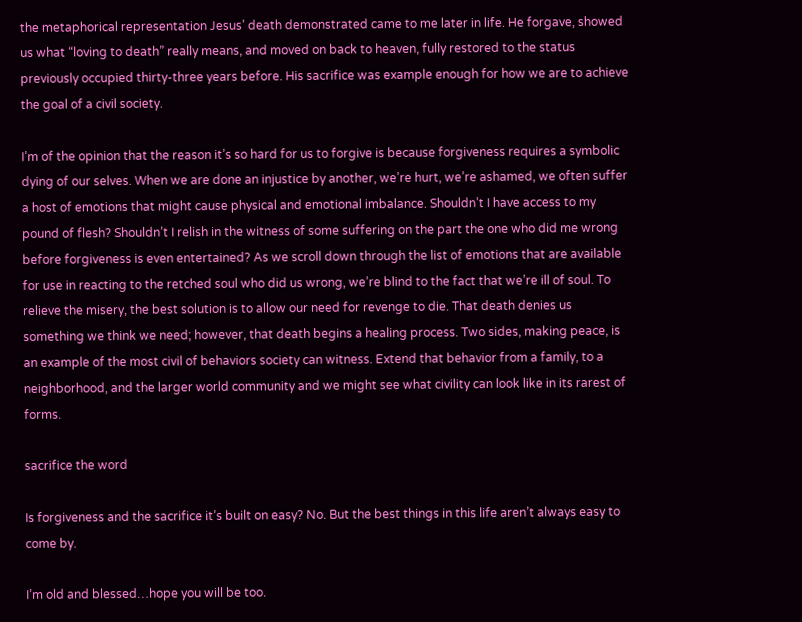the metaphorical representation Jesus’ death demonstrated came to me later in life. He forgave, showed us what “loving to death” really means, and moved on back to heaven, fully restored to the status previously occupied thirty-three years before. His sacrifice was example enough for how we are to achieve the goal of a civil society.

I’m of the opinion that the reason it’s so hard for us to forgive is because forgiveness requires a symbolic dying of our selves. When we are done an injustice by another, we’re hurt, we’re ashamed, we often suffer a host of emotions that might cause physical and emotional imbalance. Shouldn’t I have access to my pound of flesh? Shouldn’t I relish in the witness of some suffering on the part the one who did me wrong before forgiveness is even entertained? As we scroll down through the list of emotions that are available for use in reacting to the retched soul who did us wrong, we’re blind to the fact that we’re ill of soul. To relieve the misery, the best solution is to allow our need for revenge to die. That death denies us something we think we need; however, that death begins a healing process. Two sides, making peace, is an example of the most civil of behaviors society can witness. Extend that behavior from a family, to a neighborhood, and the larger world community and we might see what civility can look like in its rarest of forms.

sacrifice the word

Is forgiveness and the sacrifice it’s built on easy? No. But the best things in this life aren’t always easy to come by.

I’m old and blessed…hope you will be too.